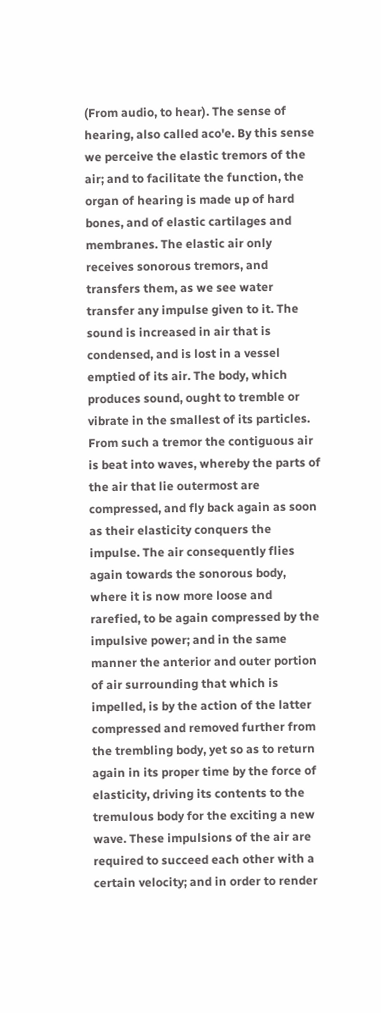(From audio, to hear). The sense of hearing, also called aco'e. By this sense we perceive the elastic tremors of the air; and to facilitate the function, the organ of hearing is made up of hard bones, and of elastic cartilages and membranes. The elastic air only receives sonorous tremors, and transfers them, as we see water transfer any impulse given to it. The sound is increased in air that is condensed, and is lost in a vessel emptied of its air. The body, which produces sound, ought to tremble or vibrate in the smallest of its particles. From such a tremor the contiguous air is beat into waves, whereby the parts of the air that lie outermost are compressed, and fly back again as soon as their elasticity conquers the impulse. The air consequently flies again towards the sonorous body, where it is now more loose and rarefied, to be again compressed by the impulsive power; and in the same manner the anterior and outer portion of air surrounding that which is impelled, is by the action of the latter compressed and removed further from the trembling body, yet so as to return again in its proper time by the force of elasticity, driving its contents to the tremulous body for the exciting a new wave. These impulsions of the air are required to succeed each other with a certain velocity; and in order to render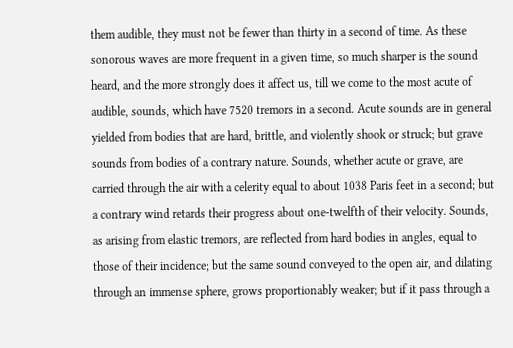them audible, they must not be fewer than thirty in a second of time. As these sonorous waves are more frequent in a given time, so much sharper is the sound heard, and the more strongly does it affect us, till we come to the most acute of audible, sounds, which have 7520 tremors in a second. Acute sounds are in general yielded from bodies that are hard, brittle, and violently shook or struck; but grave sounds from bodies of a contrary nature. Sounds, whether acute or grave, are carried through the air with a celerity equal to about 1038 Paris feet in a second; but a contrary wind retards their progress about one-twelfth of their velocity. Sounds, as arising from elastic tremors, are reflected from hard bodies in angles, equal to those of their incidence; but the same sound conveyed to the open air, and dilating through an immense sphere, grows proportionably weaker; but if it pass through a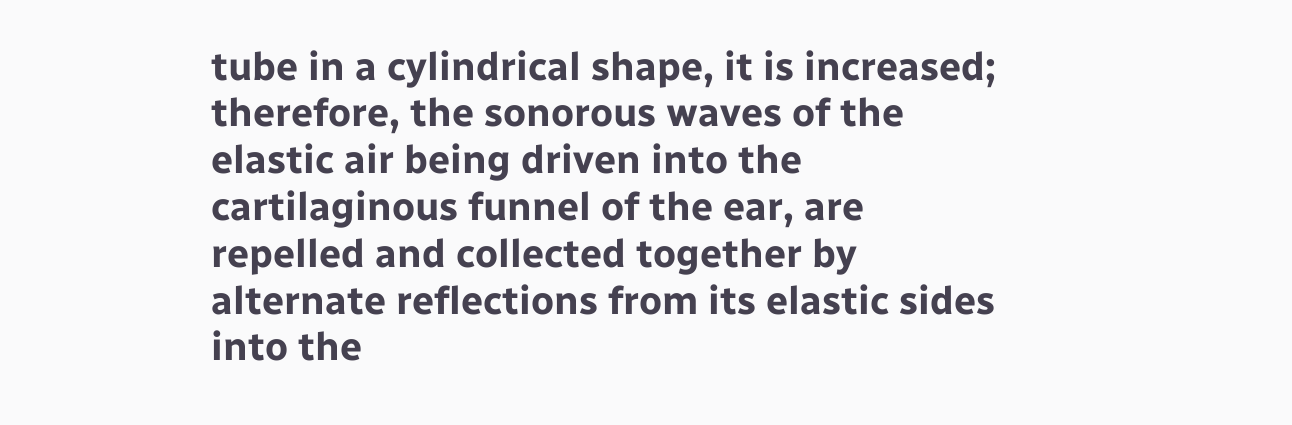tube in a cylindrical shape, it is increased; therefore, the sonorous waves of the elastic air being driven into the cartilaginous funnel of the ear, are repelled and collected together by alternate reflections from its elastic sides into the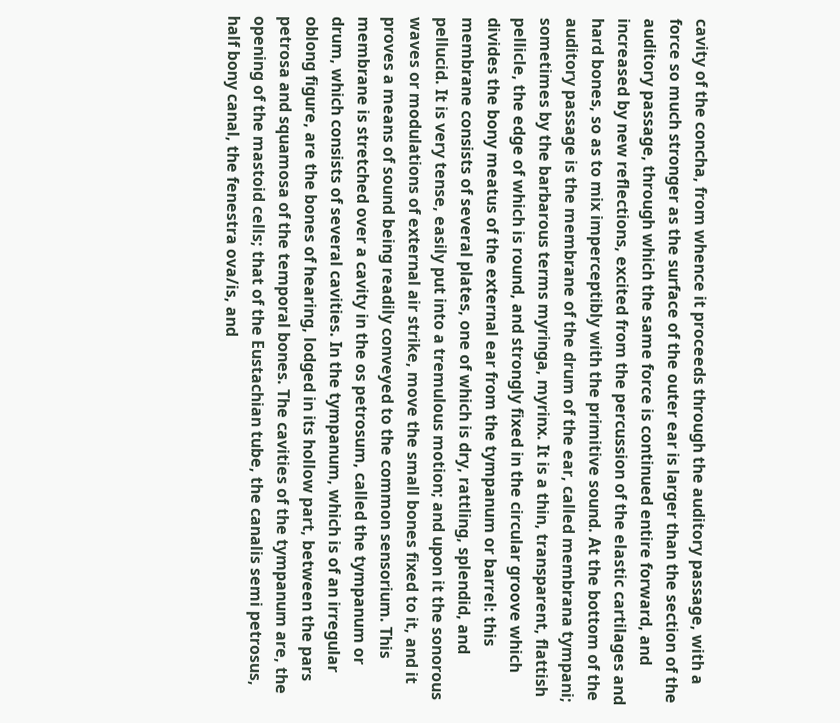cavity of the concha, from whence it proceeds through the auditory passage, with a force so much stronger as the surface of the outer ear is larger than the section of the auditory passage, through which the same force is continued entire forward, and increased by new reflections, excited from the percussion of the elastic cartilages and hard bones, so as to mix imperceptibly with the primitive sound. At the bottom of the auditory passage is the membrane of the drum of the ear, called membrana tympani; sometimes by the barbarous terms myringa, myrinx. It is a thin, transparent, flattish pellicle, the edge of which is round, and strongly fixed in the circular groove which divides the bony meatus of the external ear from the tympanum or barrel: this membrane consists of several plates, one of which is dry, rattling, splendid, and pellucid. It is very tense, easily put into a tremulous motion; and upon it the sonorous waves or modulations of external air strike, move the small bones fixed to it, and it proves a means of sound being readily conveyed to the common sensorium. This membrane is stretched over a cavity in the os petrosum, called the tympanum or drum, which consists of several cavities. In the tympanum, which is of an irregular oblong figure, are the bones of hearing, lodged in its hollow part, between the pars petrosa and squamosa of the temporal bones. The cavities of the tympanum are, the opening of the mastoid cells; that of the Eustachian tube, the canalis semi petrosus, half bony canal, the fenestra ova/is, and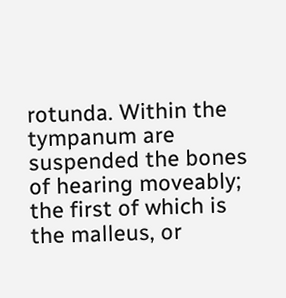rotunda. Within the tympanum are suspended the bones of hearing moveably; the first of which is the malleus, or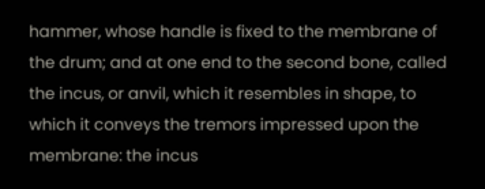hammer, whose handle is fixed to the membrane of the drum; and at one end to the second bone, called the incus, or anvil, which it resembles in shape, to which it conveys the tremors impressed upon the membrane: the incus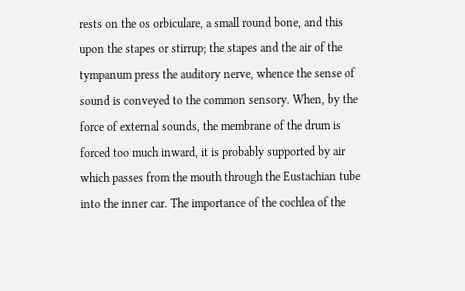rests on the os orbiculare, a small round bone, and this upon the stapes or stirrup; the stapes and the air of the tympanum press the auditory nerve, whence the sense of sound is conveyed to the common sensory. When, by the force of external sounds, the membrane of the drum is forced too much inward, it is probably supported by air which passes from the mouth through the Eustachian tube into the inner car. The importance of the cochlea of the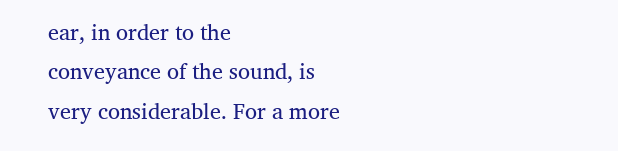ear, in order to the conveyance of the sound, is very considerable. For a more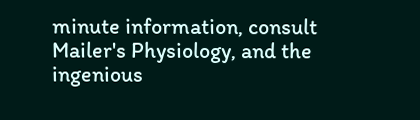minute information, consult Mailer's Physiology, and the ingenious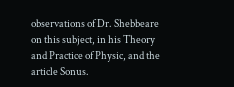observations of Dr. Shebbeare on this subject, in his Theory and Practice of Physic, and the article Sonus.